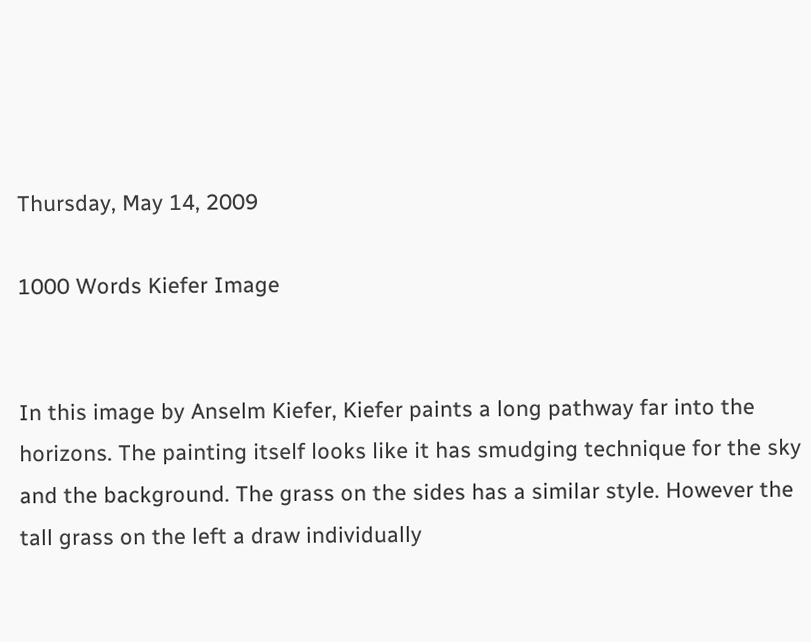Thursday, May 14, 2009

1000 Words Kiefer Image


In this image by Anselm Kiefer, Kiefer paints a long pathway far into the horizons. The painting itself looks like it has smudging technique for the sky and the background. The grass on the sides has a similar style. However the tall grass on the left a draw individually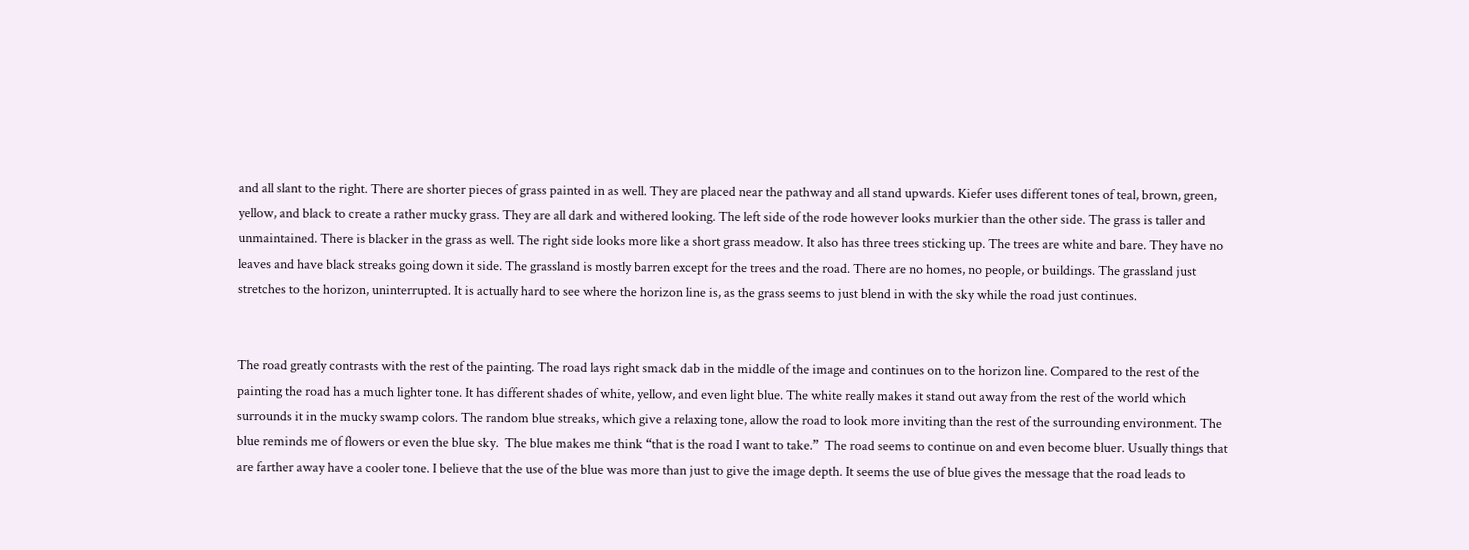and all slant to the right. There are shorter pieces of grass painted in as well. They are placed near the pathway and all stand upwards. Kiefer uses different tones of teal, brown, green, yellow, and black to create a rather mucky grass. They are all dark and withered looking. The left side of the rode however looks murkier than the other side. The grass is taller and unmaintained. There is blacker in the grass as well. The right side looks more like a short grass meadow. It also has three trees sticking up. The trees are white and bare. They have no leaves and have black streaks going down it side. The grassland is mostly barren except for the trees and the road. There are no homes, no people, or buildings. The grassland just stretches to the horizon, uninterrupted. It is actually hard to see where the horizon line is, as the grass seems to just blend in with the sky while the road just continues.


The road greatly contrasts with the rest of the painting. The road lays right smack dab in the middle of the image and continues on to the horizon line. Compared to the rest of the painting the road has a much lighter tone. It has different shades of white, yellow, and even light blue. The white really makes it stand out away from the rest of the world which surrounds it in the mucky swamp colors. The random blue streaks, which give a relaxing tone, allow the road to look more inviting than the rest of the surrounding environment. The blue reminds me of flowers or even the blue sky.  The blue makes me think “that is the road I want to take.”  The road seems to continue on and even become bluer. Usually things that are farther away have a cooler tone. I believe that the use of the blue was more than just to give the image depth. It seems the use of blue gives the message that the road leads to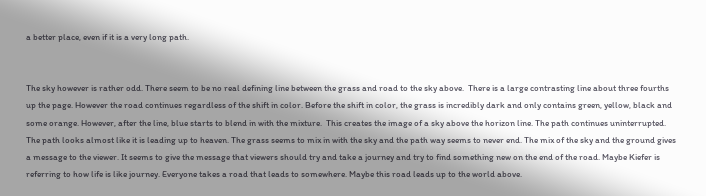a better place, even if it is a very long path.


The sky however is rather odd. There seem to be no real defining line between the grass and road to the sky above.  There is a large contrasting line about three fourths up the page. However the road continues regardless of the shift in color. Before the shift in color, the grass is incredibly dark and only contains green, yellow, black and some orange. However, after the line, blue starts to blend in with the mixture.  This creates the image of a sky above the horizon line. The path continues uninterrupted. The path looks almost like it is leading up to heaven. The grass seems to mix in with the sky and the path way seems to never end. The mix of the sky and the ground gives a message to the viewer. It seems to give the message that viewers should try and take a journey and try to find something new on the end of the road. Maybe Kiefer is referring to how life is like journey. Everyone takes a road that leads to somewhere. Maybe this road leads up to the world above.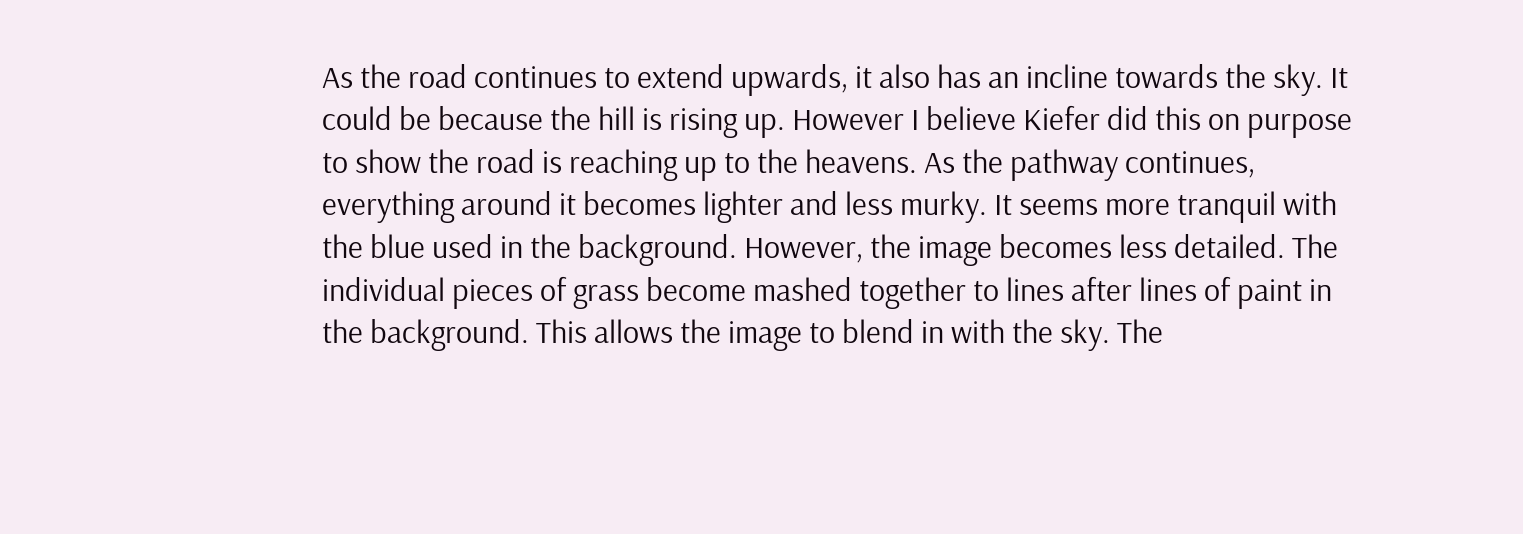As the road continues to extend upwards, it also has an incline towards the sky. It could be because the hill is rising up. However I believe Kiefer did this on purpose to show the road is reaching up to the heavens. As the pathway continues, everything around it becomes lighter and less murky. It seems more tranquil with the blue used in the background. However, the image becomes less detailed. The individual pieces of grass become mashed together to lines after lines of paint in the background. This allows the image to blend in with the sky. The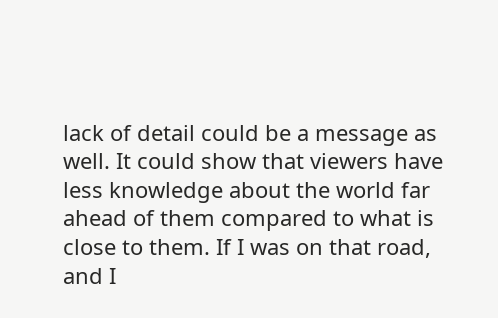lack of detail could be a message as well. It could show that viewers have less knowledge about the world far ahead of them compared to what is close to them. If I was on that road, and I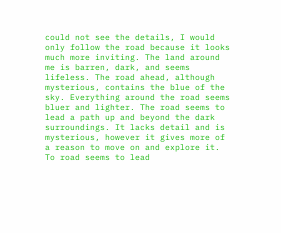could not see the details, I would only follow the road because it looks much more inviting. The land around me is barren, dark, and seems lifeless. The road ahead, although mysterious, contains the blue of the sky. Everything around the road seems bluer and lighter. The road seems to lead a path up and beyond the dark surroundings. It lacks detail and is mysterious, however it gives more of a reason to move on and explore it. To road seems to lead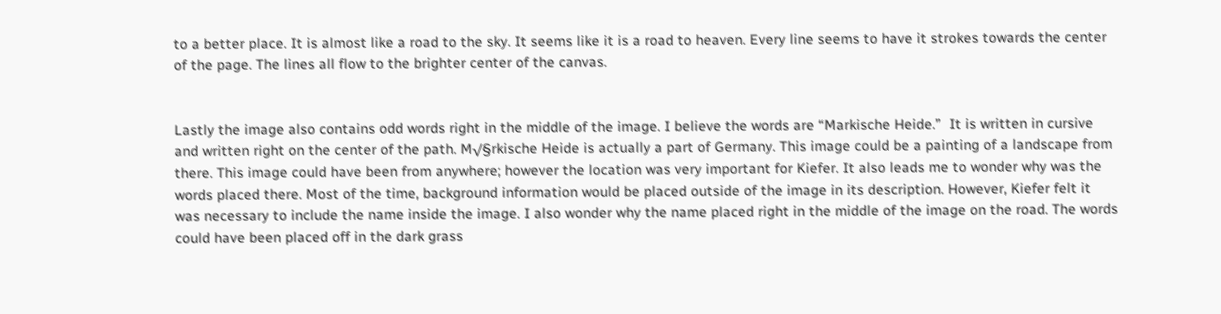to a better place. It is almost like a road to the sky. It seems like it is a road to heaven. Every line seems to have it strokes towards the center of the page. The lines all flow to the brighter center of the canvas.


Lastly the image also contains odd words right in the middle of the image. I believe the words are “Markische Heide.”  It is written in cursive and written right on the center of the path. M√§rkische Heide is actually a part of Germany. This image could be a painting of a landscape from there. This image could have been from anywhere; however the location was very important for Kiefer. It also leads me to wonder why was the words placed there. Most of the time, background information would be placed outside of the image in its description. However, Kiefer felt it was necessary to include the name inside the image. I also wonder why the name placed right in the middle of the image on the road. The words could have been placed off in the dark grass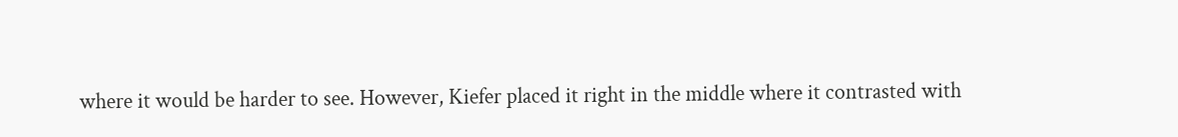where it would be harder to see. However, Kiefer placed it right in the middle where it contrasted with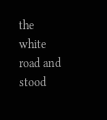the white road and stood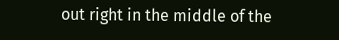out right in the middle of the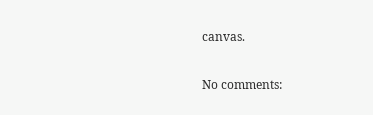canvas.

No comments: